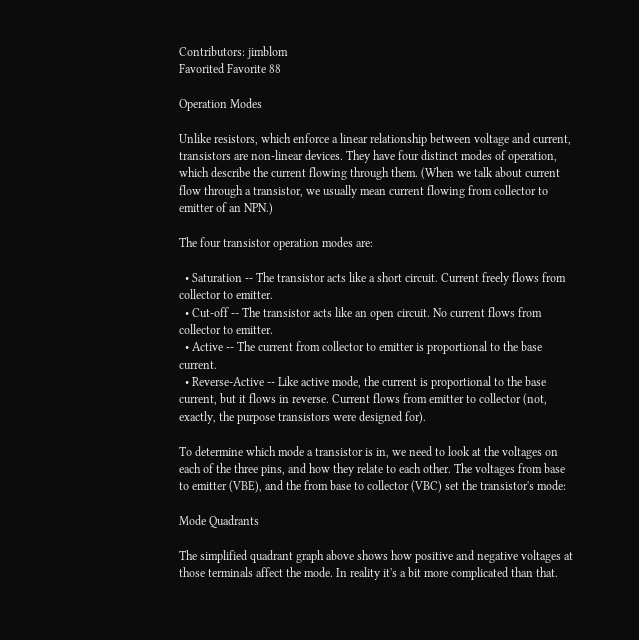Contributors: jimblom
Favorited Favorite 88

Operation Modes

Unlike resistors, which enforce a linear relationship between voltage and current, transistors are non-linear devices. They have four distinct modes of operation, which describe the current flowing through them. (When we talk about current flow through a transistor, we usually mean current flowing from collector to emitter of an NPN.)

The four transistor operation modes are:

  • Saturation -- The transistor acts like a short circuit. Current freely flows from collector to emitter.
  • Cut-off -- The transistor acts like an open circuit. No current flows from collector to emitter.
  • Active -- The current from collector to emitter is proportional to the base current.
  • Reverse-Active -- Like active mode, the current is proportional to the base current, but it flows in reverse. Current flows from emitter to collector (not, exactly, the purpose transistors were designed for).

To determine which mode a transistor is in, we need to look at the voltages on each of the three pins, and how they relate to each other. The voltages from base to emitter (VBE), and the from base to collector (VBC) set the transistor's mode:

Mode Quadrants

The simplified quadrant graph above shows how positive and negative voltages at those terminals affect the mode. In reality it's a bit more complicated than that.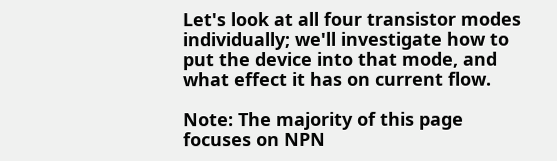Let's look at all four transistor modes individually; we'll investigate how to put the device into that mode, and what effect it has on current flow.

Note: The majority of this page focuses on NPN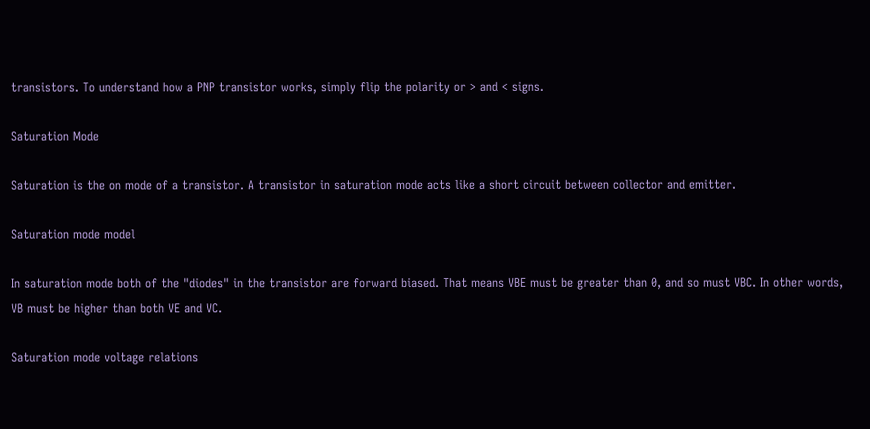transistors. To understand how a PNP transistor works, simply flip the polarity or > and < signs.

Saturation Mode

Saturation is the on mode of a transistor. A transistor in saturation mode acts like a short circuit between collector and emitter.

Saturation mode model

In saturation mode both of the "diodes" in the transistor are forward biased. That means VBE must be greater than 0, and so must VBC. In other words, VB must be higher than both VE and VC.

Saturation mode voltage relations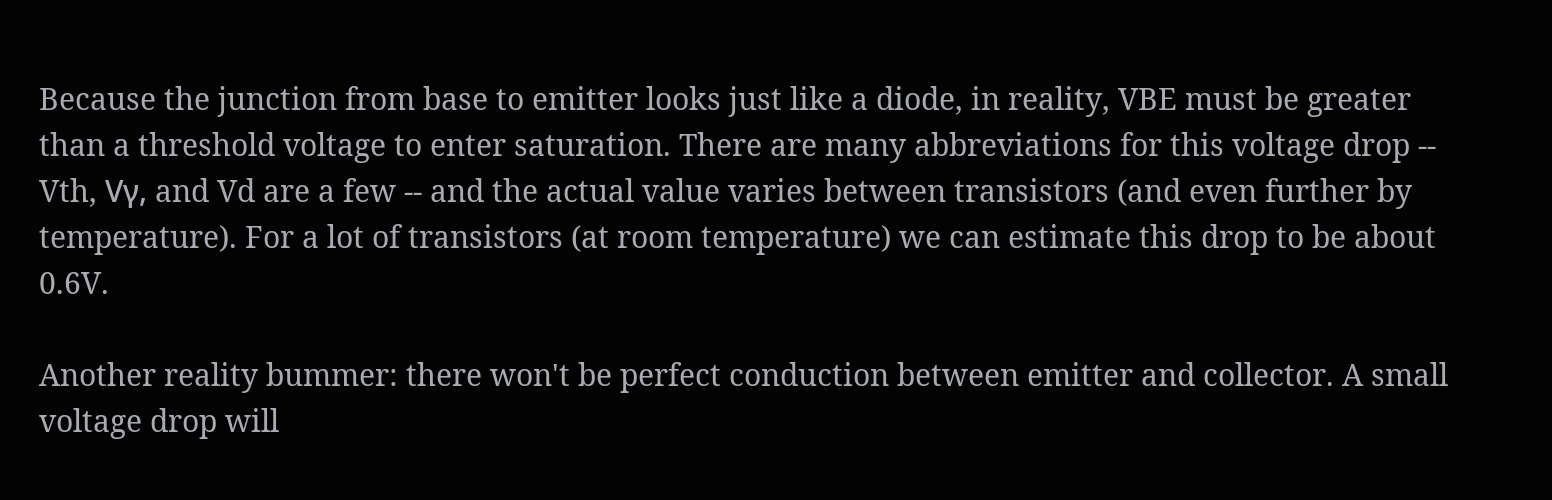Because the junction from base to emitter looks just like a diode, in reality, VBE must be greater than a threshold voltage to enter saturation. There are many abbreviations for this voltage drop -- Vth, Vγ, and Vd are a few -- and the actual value varies between transistors (and even further by temperature). For a lot of transistors (at room temperature) we can estimate this drop to be about 0.6V.

Another reality bummer: there won't be perfect conduction between emitter and collector. A small voltage drop will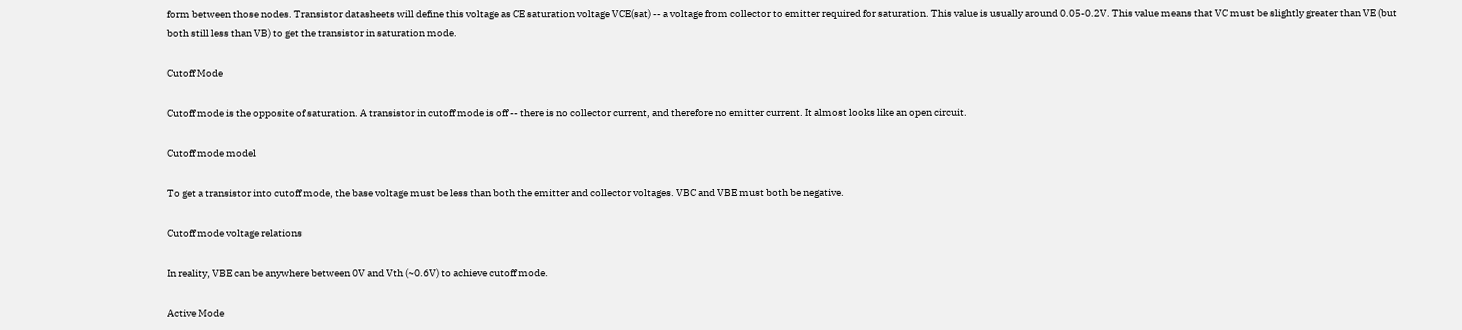form between those nodes. Transistor datasheets will define this voltage as CE saturation voltage VCE(sat) -- a voltage from collector to emitter required for saturation. This value is usually around 0.05-0.2V. This value means that VC must be slightly greater than VE (but both still less than VB) to get the transistor in saturation mode.

Cutoff Mode

Cutoff mode is the opposite of saturation. A transistor in cutoff mode is off -- there is no collector current, and therefore no emitter current. It almost looks like an open circuit.

Cutoff mode model

To get a transistor into cutoff mode, the base voltage must be less than both the emitter and collector voltages. VBC and VBE must both be negative.

Cutoff mode voltage relations

In reality, VBE can be anywhere between 0V and Vth (~0.6V) to achieve cutoff mode.

Active Mode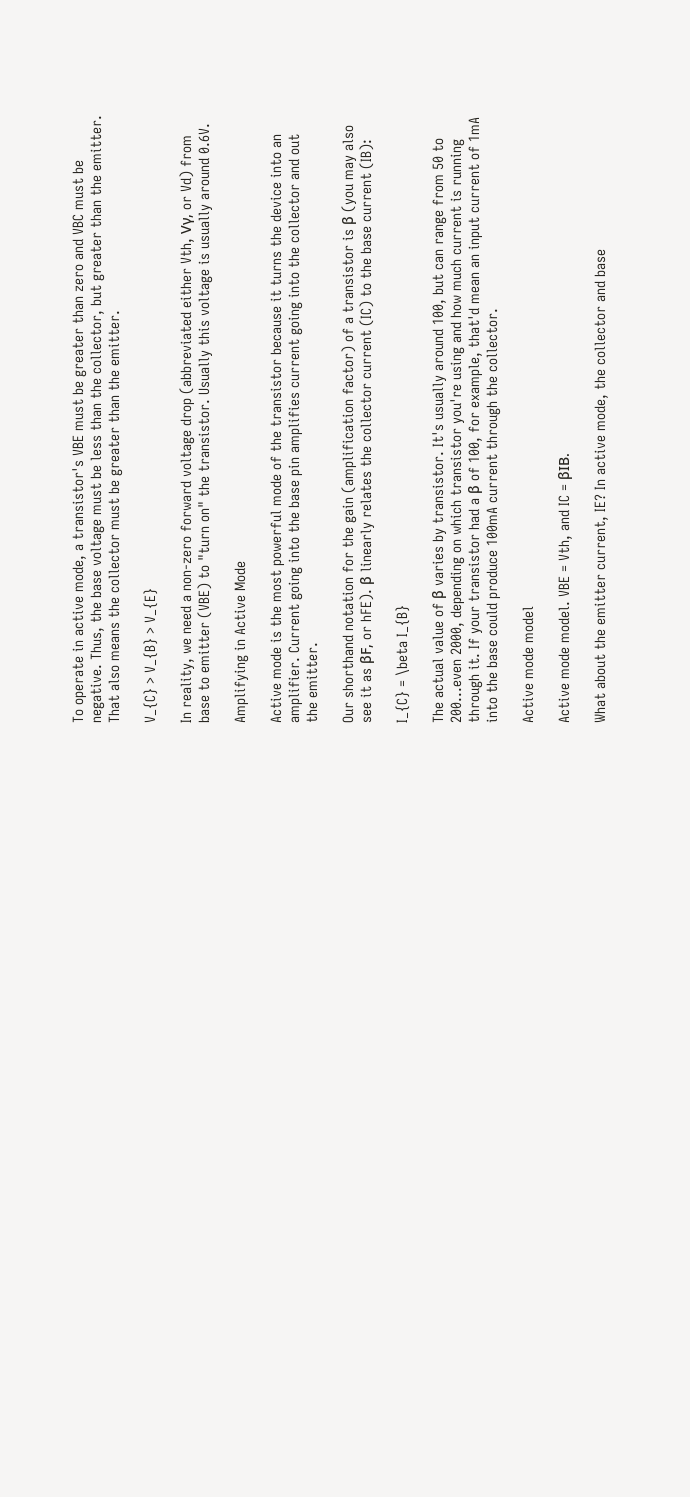To operate in active mode, a transistor's VBE must be greater than zero and VBC must be negative. Thus, the base voltage must be less than the collector, but greater than the emitter. That also means the collector must be greater than the emitter.

V_{C} > V_{B} > V_{E}

In reality, we need a non-zero forward voltage drop (abbreviated either Vth, Vγ, or Vd) from base to emitter (VBE) to "turn on" the transistor. Usually this voltage is usually around 0.6V.

Amplifying in Active Mode

Active mode is the most powerful mode of the transistor because it turns the device into an amplifier. Current going into the base pin amplifies current going into the collector and out the emitter.

Our shorthand notation for the gain (amplification factor) of a transistor is β (you may also see it as βF, or hFE). β linearly relates the collector current (IC) to the base current (IB):

I_{C} = \beta I_{B}

The actual value of β varies by transistor. It's usually around 100, but can range from 50 to 200...even 2000, depending on which transistor you're using and how much current is running through it. If your transistor had a β of 100, for example, that'd mean an input current of 1mA into the base could produce 100mA current through the collector.

Active mode model

Active mode model. VBE = Vth, and IC = βIB.

What about the emitter current, IE? In active mode, the collector and base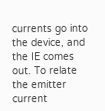currents go into the device, and the IE comes out. To relate the emitter current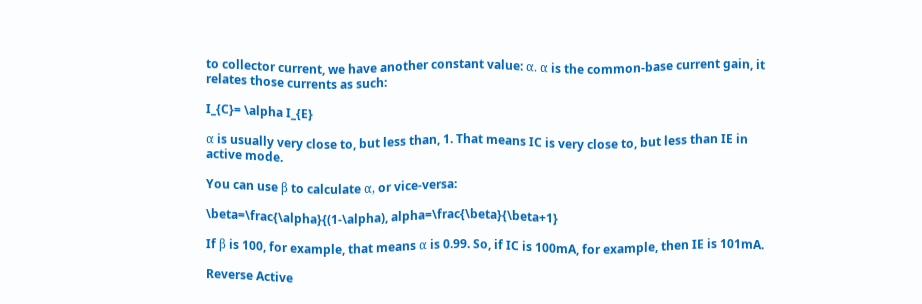to collector current, we have another constant value: α. α is the common-base current gain, it relates those currents as such:

I_{C}= \alpha I_{E}

α is usually very close to, but less than, 1. That means IC is very close to, but less than IE in active mode.

You can use β to calculate α, or vice-versa:

\beta=\frac{\alpha}{(1-\alpha), alpha=\frac{\beta}{\beta+1}

If β is 100, for example, that means α is 0.99. So, if IC is 100mA, for example, then IE is 101mA.

Reverse Active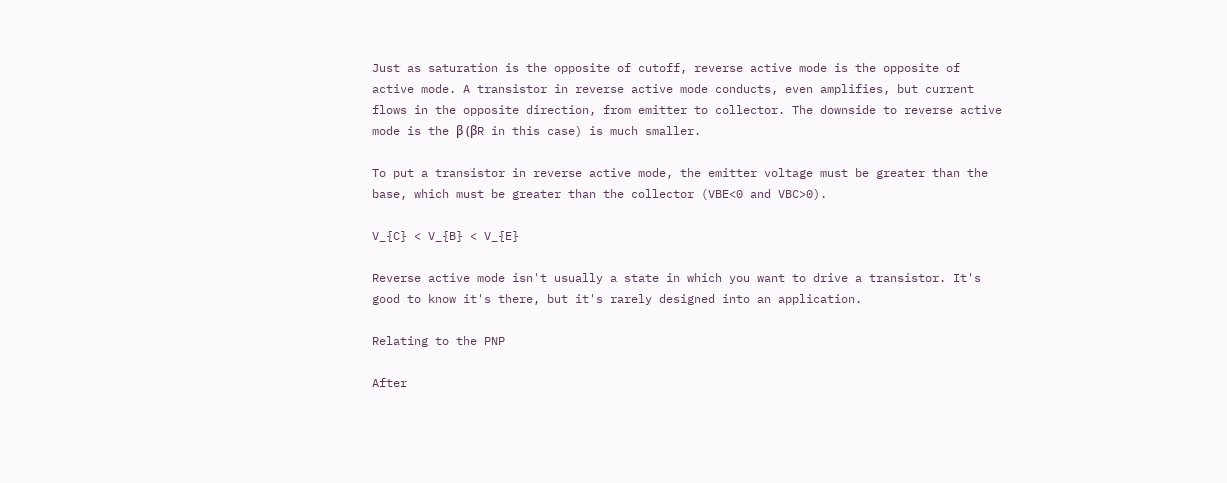Just as saturation is the opposite of cutoff, reverse active mode is the opposite of active mode. A transistor in reverse active mode conducts, even amplifies, but current flows in the opposite direction, from emitter to collector. The downside to reverse active mode is the β (βR in this case) is much smaller.

To put a transistor in reverse active mode, the emitter voltage must be greater than the base, which must be greater than the collector (VBE<0 and VBC>0).

V_{C} < V_{B} < V_{E}

Reverse active mode isn't usually a state in which you want to drive a transistor. It's good to know it's there, but it's rarely designed into an application.

Relating to the PNP

After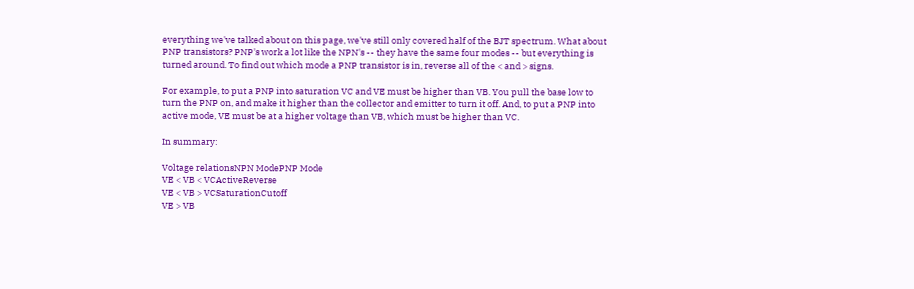everything we've talked about on this page, we've still only covered half of the BJT spectrum. What about PNP transistors? PNP's work a lot like the NPN's -- they have the same four modes -- but everything is turned around. To find out which mode a PNP transistor is in, reverse all of the < and > signs.

For example, to put a PNP into saturation VC and VE must be higher than VB. You pull the base low to turn the PNP on, and make it higher than the collector and emitter to turn it off. And, to put a PNP into active mode, VE must be at a higher voltage than VB, which must be higher than VC.

In summary:

Voltage relationsNPN ModePNP Mode
VE < VB < VCActiveReverse
VE < VB > VCSaturationCutoff
VE > VB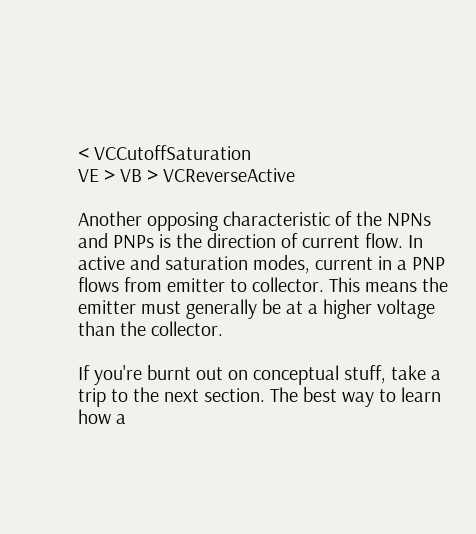< VCCutoffSaturation
VE > VB > VCReverseActive

Another opposing characteristic of the NPNs and PNPs is the direction of current flow. In active and saturation modes, current in a PNP flows from emitter to collector. This means the emitter must generally be at a higher voltage than the collector.

If you're burnt out on conceptual stuff, take a trip to the next section. The best way to learn how a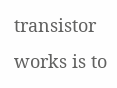transistor works is to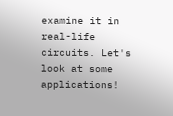examine it in real-life circuits. Let's look at some applications!